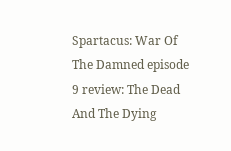Spartacus: War Of The Damned episode 9 review: The Dead And The Dying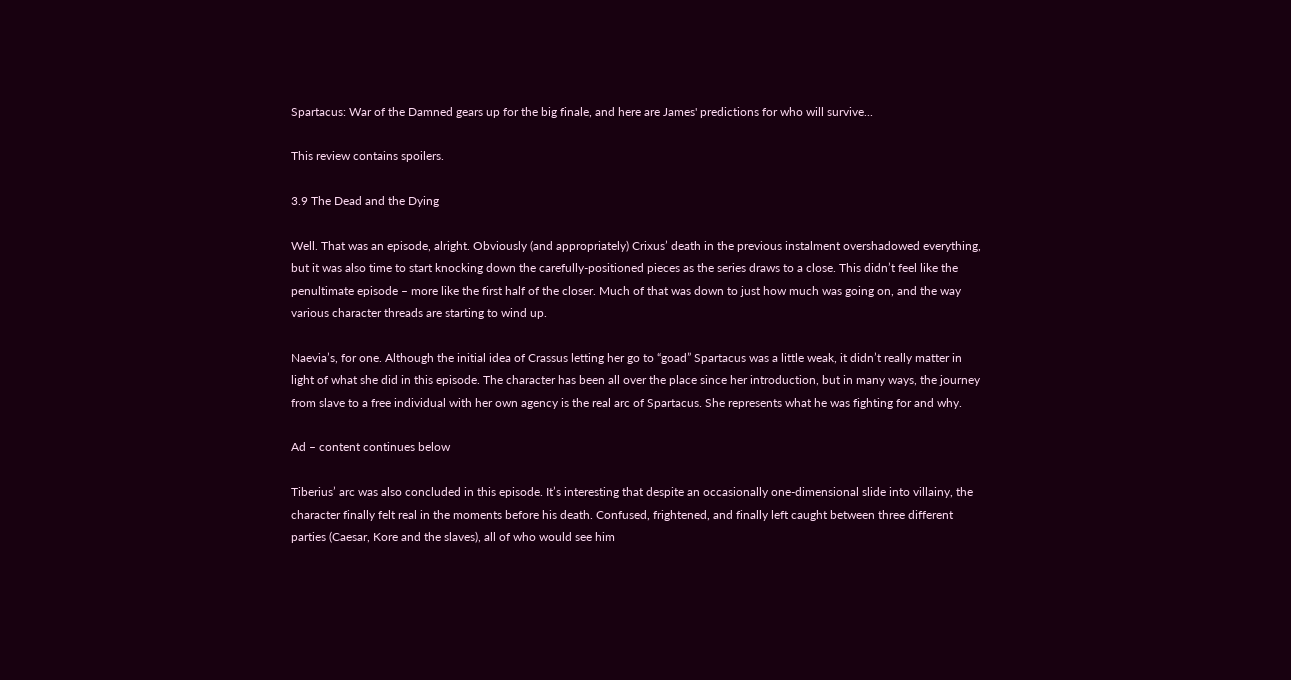Spartacus: War of the Damned gears up for the big finale, and here are James' predictions for who will survive...

This review contains spoilers.

3.9 The Dead and the Dying

Well. That was an episode, alright. Obviously (and appropriately) Crixus’ death in the previous instalment overshadowed everything, but it was also time to start knocking down the carefully-positioned pieces as the series draws to a close. This didn’t feel like the penultimate episode – more like the first half of the closer. Much of that was down to just how much was going on, and the way various character threads are starting to wind up.

Naevia’s, for one. Although the initial idea of Crassus letting her go to “goad” Spartacus was a little weak, it didn’t really matter in light of what she did in this episode. The character has been all over the place since her introduction, but in many ways, the journey from slave to a free individual with her own agency is the real arc of Spartacus. She represents what he was fighting for and why.

Ad – content continues below

Tiberius’ arc was also concluded in this episode. It’s interesting that despite an occasionally one-dimensional slide into villainy, the character finally felt real in the moments before his death. Confused, frightened, and finally left caught between three different parties (Caesar, Kore and the slaves), all of who would see him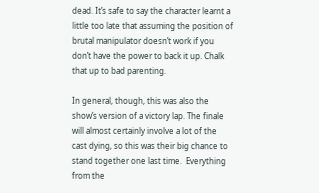dead. It’s safe to say the character learnt a little too late that assuming the position of brutal manipulator doesn’t work if you don’t have the power to back it up. Chalk that up to bad parenting.

In general, though, this was also the show’s version of a victory lap. The finale will almost certainly involve a lot of the cast dying, so this was their big chance to stand together one last time.  Everything from the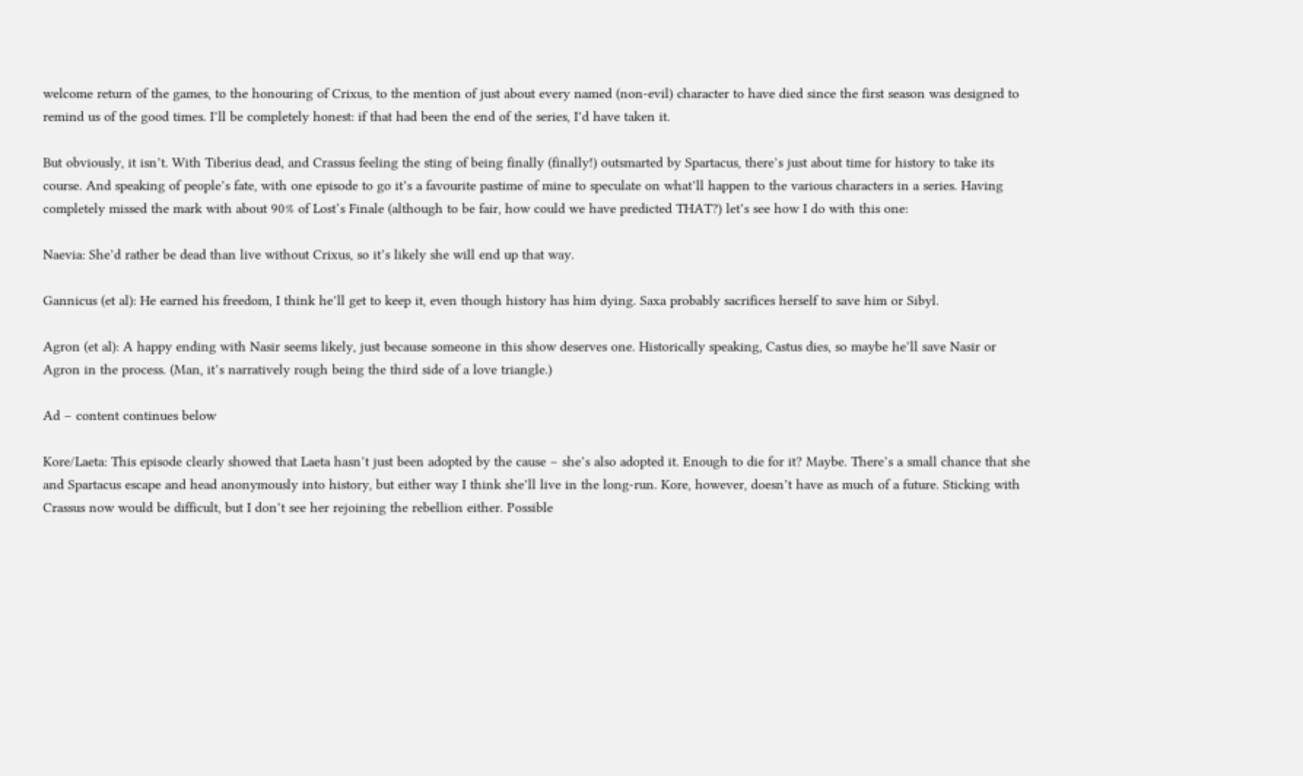welcome return of the games, to the honouring of Crixus, to the mention of just about every named (non-evil) character to have died since the first season was designed to remind us of the good times. I’ll be completely honest: if that had been the end of the series, I’d have taken it.

But obviously, it isn’t. With Tiberius dead, and Crassus feeling the sting of being finally (finally!) outsmarted by Spartacus, there’s just about time for history to take its course. And speaking of people’s fate, with one episode to go it’s a favourite pastime of mine to speculate on what’ll happen to the various characters in a series. Having completely missed the mark with about 90% of Lost‘s Finale (although to be fair, how could we have predicted THAT?) let’s see how I do with this one:

Naevia: She’d rather be dead than live without Crixus, so it’s likely she will end up that way.

Gannicus (et al): He earned his freedom, I think he’ll get to keep it, even though history has him dying. Saxa probably sacrifices herself to save him or Sibyl.

Agron (et al): A happy ending with Nasir seems likely, just because someone in this show deserves one. Historically speaking, Castus dies, so maybe he’ll save Nasir or Agron in the process. (Man, it’s narratively rough being the third side of a love triangle.)

Ad – content continues below

Kore/Laeta: This episode clearly showed that Laeta hasn’t just been adopted by the cause – she’s also adopted it. Enough to die for it? Maybe. There’s a small chance that she and Spartacus escape and head anonymously into history, but either way I think she’ll live in the long-run. Kore, however, doesn’t have as much of a future. Sticking with Crassus now would be difficult, but I don’t see her rejoining the rebellion either. Possible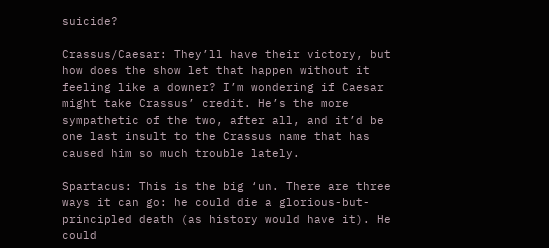suicide?

Crassus/Caesar: They’ll have their victory, but how does the show let that happen without it feeling like a downer? I’m wondering if Caesar might take Crassus’ credit. He’s the more sympathetic of the two, after all, and it’d be one last insult to the Crassus name that has caused him so much trouble lately.

Spartacus: This is the big ‘un. There are three ways it can go: he could die a glorious-but-principled death (as history would have it). He could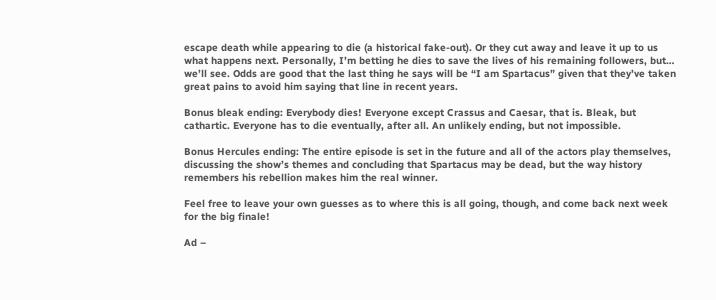escape death while appearing to die (a historical fake-out). Or they cut away and leave it up to us what happens next. Personally, I’m betting he dies to save the lives of his remaining followers, but… we’ll see. Odds are good that the last thing he says will be “I am Spartacus” given that they’ve taken great pains to avoid him saying that line in recent years.

Bonus bleak ending: Everybody dies! Everyone except Crassus and Caesar, that is. Bleak, but cathartic. Everyone has to die eventually, after all. An unlikely ending, but not impossible.

Bonus Hercules ending: The entire episode is set in the future and all of the actors play themselves, discussing the show’s themes and concluding that Spartacus may be dead, but the way history remembers his rebellion makes him the real winner.

Feel free to leave your own guesses as to where this is all going, though, and come back next week for the big finale!

Ad –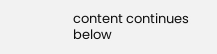content continues below